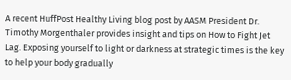A recent HuffPost Healthy Living blog post by AASM President Dr. Timothy Morgenthaler provides insight and tips on How to Fight Jet Lag. Exposing yourself to light or darkness at strategic times is the key to help your body gradually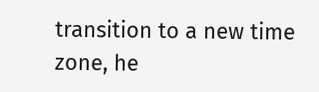transition to a new time zone, he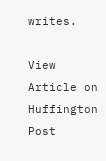writes.

View Article on Huffington Post